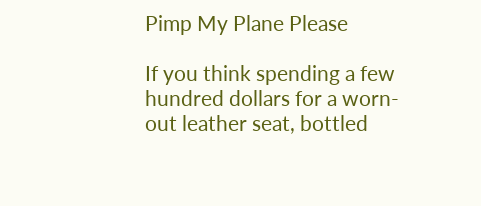Pimp My Plane Please

If you think spending a few hundred dollars for a worn-out leather seat, bottled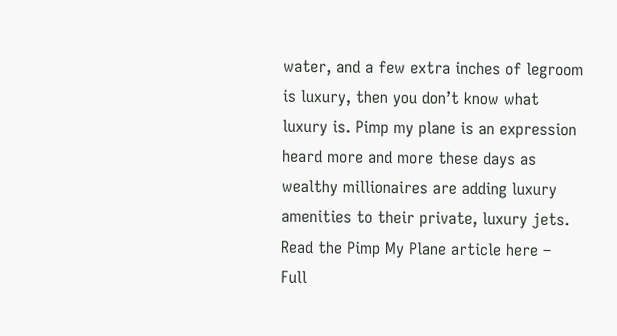water, and a few extra inches of legroom is luxury, then you don’t know what luxury is. Pimp my plane is an expression heard more and more these days as wealthy millionaires are adding luxury amenities to their private, luxury jets. Read the Pimp My Plane article here –  Full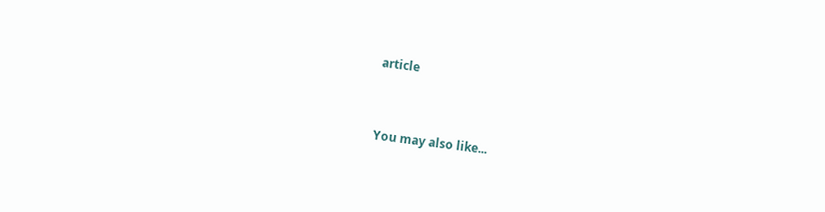article


You may also like...